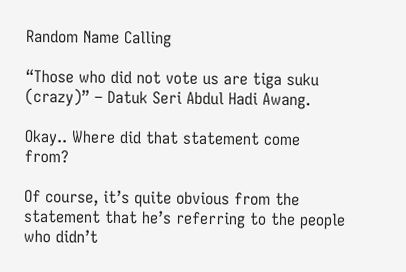Random Name Calling

“Those who did not vote us are tiga suku (crazy)” – Datuk Seri Abdul Hadi Awang.

Okay.. Where did that statement come from?

Of course, it’s quite obvious from the statement that he’s referring to the people who didn’t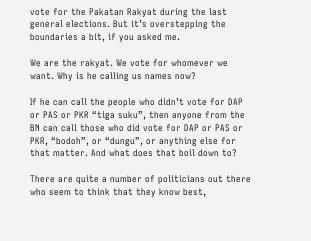vote for the Pakatan Rakyat during the last general elections. But it’s overstepping the boundaries a bit, if you asked me.

We are the rakyat. We vote for whomever we want. Why is he calling us names now?

If he can call the people who didn’t vote for DAP or PAS or PKR “tiga suku”, then anyone from the BN can call those who did vote for DAP or PAS or PKR, “bodoh”, or “dungu”, or anything else for that matter. And what does that boil down to?

There are quite a number of politicians out there who seem to think that they know best,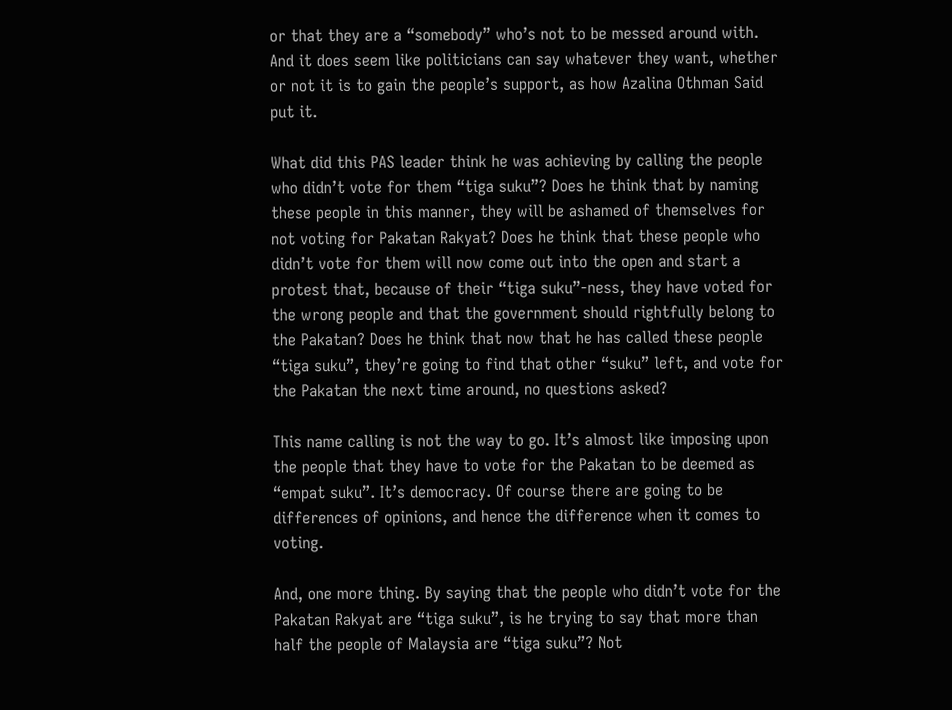or that they are a “somebody” who’s not to be messed around with. And it does seem like politicians can say whatever they want, whether or not it is to gain the people’s support, as how Azalina Othman Said put it.

What did this PAS leader think he was achieving by calling the people who didn’t vote for them “tiga suku”? Does he think that by naming these people in this manner, they will be ashamed of themselves for not voting for Pakatan Rakyat? Does he think that these people who didn’t vote for them will now come out into the open and start a protest that, because of their “tiga suku”-ness, they have voted for the wrong people and that the government should rightfully belong to the Pakatan? Does he think that now that he has called these people “tiga suku”, they’re going to find that other “suku” left, and vote for the Pakatan the next time around, no questions asked?

This name calling is not the way to go. It’s almost like imposing upon the people that they have to vote for the Pakatan to be deemed as “empat suku”. It’s democracy. Of course there are going to be differences of opinions, and hence the difference when it comes to voting.

And, one more thing. By saying that the people who didn’t vote for the Pakatan Rakyat are “tiga suku”, is he trying to say that more than half the people of Malaysia are “tiga suku”? Not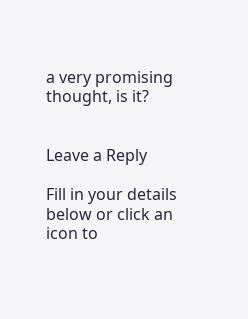a very promising thought, is it?


Leave a Reply

Fill in your details below or click an icon to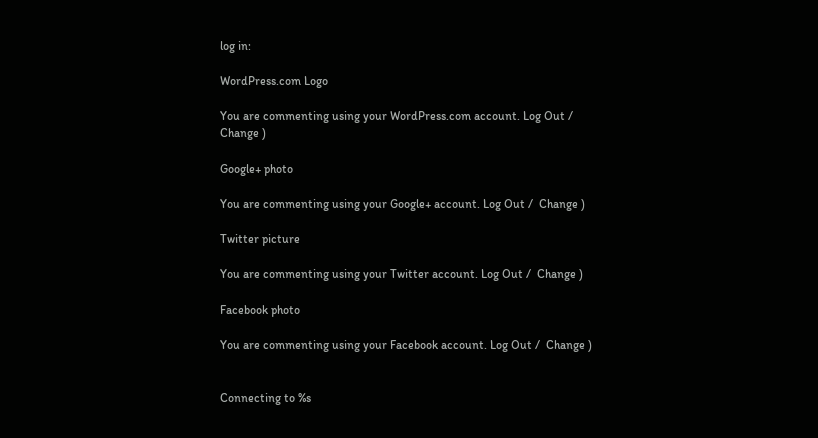log in:

WordPress.com Logo

You are commenting using your WordPress.com account. Log Out /  Change )

Google+ photo

You are commenting using your Google+ account. Log Out /  Change )

Twitter picture

You are commenting using your Twitter account. Log Out /  Change )

Facebook photo

You are commenting using your Facebook account. Log Out /  Change )


Connecting to %s